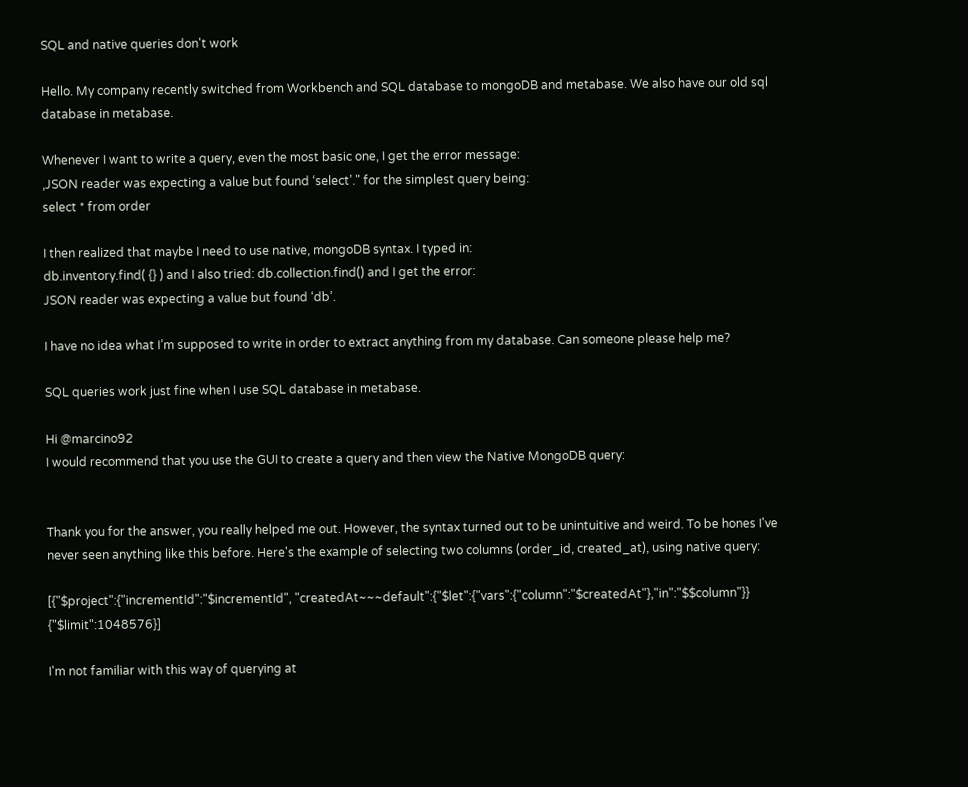SQL and native queries don't work

Hello. My company recently switched from Workbench and SQL database to mongoDB and metabase. We also have our old sql database in metabase.

Whenever I want to write a query, even the most basic one, I get the error message:
,JSON reader was expecting a value but found ‘select’." for the simplest query being:
select * from order

I then realized that maybe I need to use native, mongoDB syntax. I typed in:
db.inventory.find( {} ) and I also tried: db.collection.find() and I get the error:
JSON reader was expecting a value but found ‘db’.

I have no idea what I’m supposed to write in order to extract anything from my database. Can someone please help me?

SQL queries work just fine when I use SQL database in metabase.

Hi @marcino92
I would recommend that you use the GUI to create a query and then view the Native MongoDB query:


Thank you for the answer, you really helped me out. However, the syntax turned out to be unintuitive and weird. To be hones I've never seen anything like this before. Here's the example of selecting two columns (order_id, created_at), using native query:

[{"$project":{"incrementId":"$incrementId", "createdAt~~~default":{"$let":{"vars":{"column":"$createdAt"},"in":"$$column"}} {"$limit":1048576}]

I'm not familiar with this way of querying at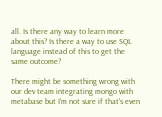all. Is there any way to learn more about this? Is there a way to use SQL language instead of this to get the same outcome?

There might be something wrong with our dev team integrating mongo with metabase but I'm not sure if that's even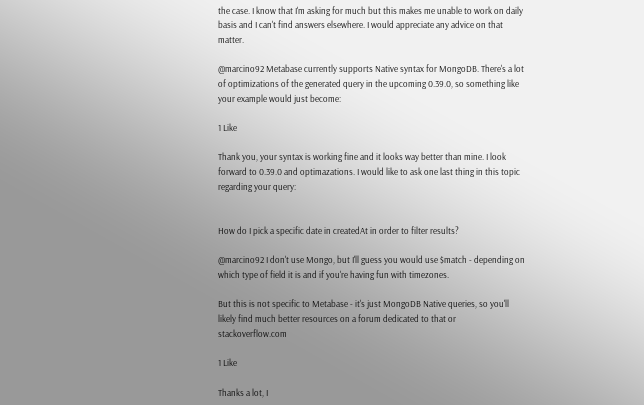the case. I know that I'm asking for much but this makes me unable to work on daily basis and I can't find answers elsewhere. I would appreciate any advice on that matter.

@marcino92 Metabase currently supports Native syntax for MongoDB. There's a lot of optimizations of the generated query in the upcoming 0.39.0, so something like your example would just become:

1 Like

Thank you, your syntax is working fine and it looks way better than mine. I look forward to 0.39.0 and optimazations. I would like to ask one last thing in this topic regarding your query:


How do I pick a specific date in createdAt in order to filter results?

@marcino92 I don't use Mongo, but I'll guess you would use $match - depending on which type of field it is and if you're having fun with timezones.

But this is not specific to Metabase - it's just MongoDB Native queries, so you'll likely find much better resources on a forum dedicated to that or stackoverflow.com

1 Like

Thanks a lot, I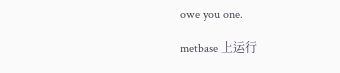owe you one.

metbase 上运行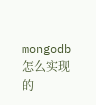mongodb 怎么实现的